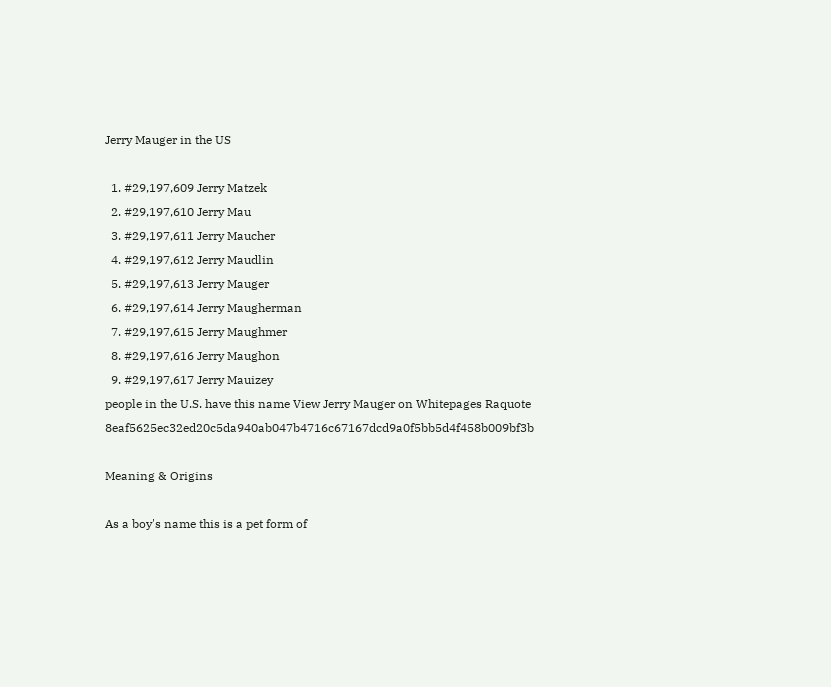Jerry Mauger in the US

  1. #29,197,609 Jerry Matzek
  2. #29,197,610 Jerry Mau
  3. #29,197,611 Jerry Maucher
  4. #29,197,612 Jerry Maudlin
  5. #29,197,613 Jerry Mauger
  6. #29,197,614 Jerry Maugherman
  7. #29,197,615 Jerry Maughmer
  8. #29,197,616 Jerry Maughon
  9. #29,197,617 Jerry Mauizey
people in the U.S. have this name View Jerry Mauger on Whitepages Raquote 8eaf5625ec32ed20c5da940ab047b4716c67167dcd9a0f5bb5d4f458b009bf3b

Meaning & Origins

As a boy's name this is a pet form of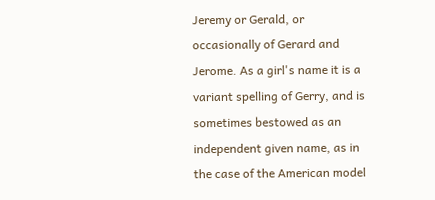Jeremy or Gerald, or occasionally of Gerard and Jerome. As a girl's name it is a variant spelling of Gerry, and is sometimes bestowed as an independent given name, as in the case of the American model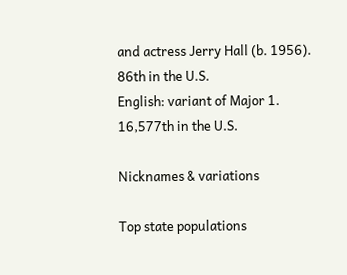and actress Jerry Hall (b. 1956).
86th in the U.S.
English: variant of Major 1.
16,577th in the U.S.

Nicknames & variations

Top state populations